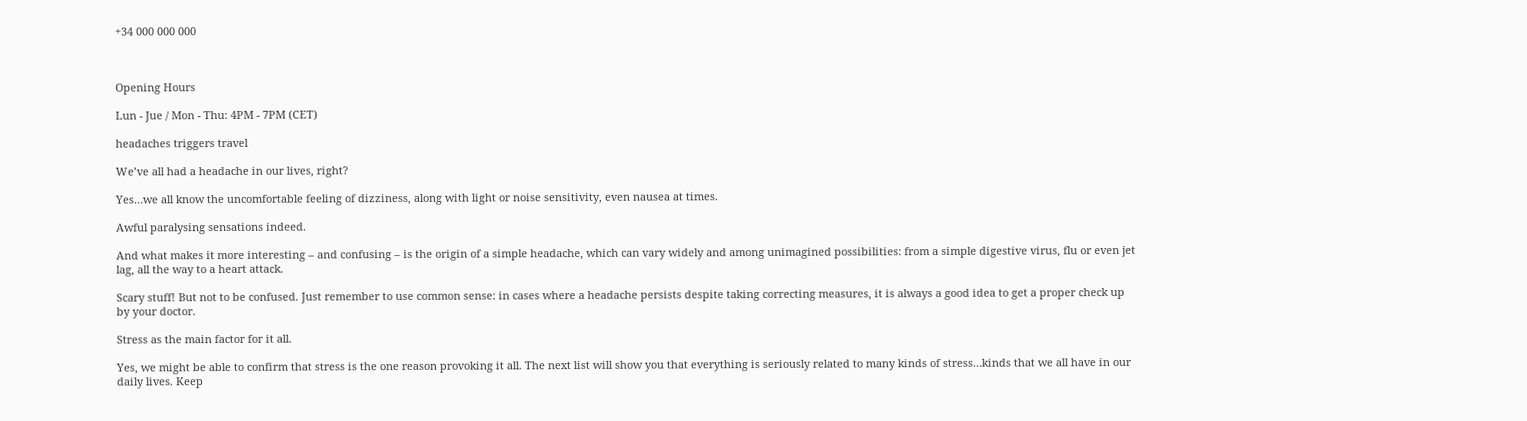+34 000 000 000



Opening Hours

Lun - Jue / Mon - Thu: 4PM - 7PM (CET)

headaches triggers travel

We’ve all had a headache in our lives, right?

Yes…we all know the uncomfortable feeling of dizziness, along with light or noise sensitivity, even nausea at times.

Awful paralysing sensations indeed.

And what makes it more interesting – and confusing – is the origin of a simple headache, which can vary widely and among unimagined possibilities: from a simple digestive virus, flu or even jet lag, all the way to a heart attack.

Scary stuff! But not to be confused. Just remember to use common sense: in cases where a headache persists despite taking correcting measures, it is always a good idea to get a proper check up by your doctor.

Stress as the main factor for it all.

Yes, we might be able to confirm that stress is the one reason provoking it all. The next list will show you that everything is seriously related to many kinds of stress…kinds that we all have in our daily lives. Keep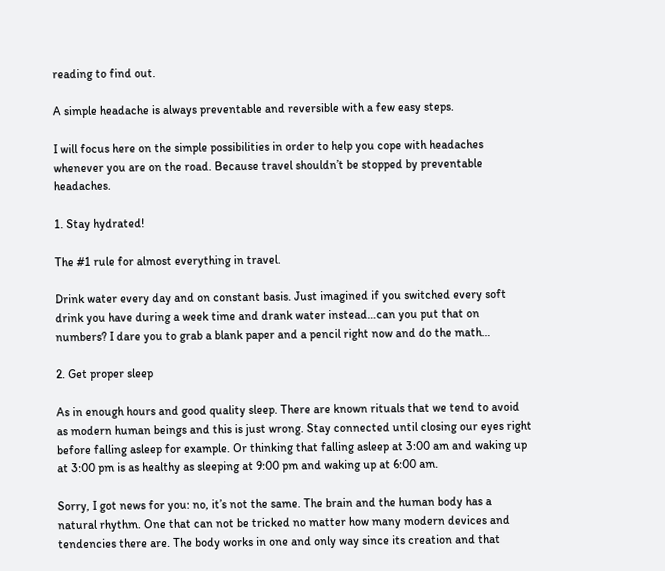reading to find out.

A simple headache is always preventable and reversible with a few easy steps.

I will focus here on the simple possibilities in order to help you cope with headaches whenever you are on the road. Because travel shouldn’t be stopped by preventable headaches.

1. Stay hydrated!

The #1 rule for almost everything in travel.

Drink water every day and on constant basis. Just imagined if you switched every soft drink you have during a week time and drank water instead…can you put that on numbers? I dare you to grab a blank paper and a pencil right now and do the math…

2. Get proper sleep

As in enough hours and good quality sleep. There are known rituals that we tend to avoid as modern human beings and this is just wrong. Stay connected until closing our eyes right before falling asleep for example. Or thinking that falling asleep at 3:00 am and waking up at 3:00 pm is as healthy as sleeping at 9:00 pm and waking up at 6:00 am.

Sorry, I got news for you: no, it’s not the same. The brain and the human body has a natural rhythm. One that can not be tricked no matter how many modern devices and tendencies there are. The body works in one and only way since its creation and that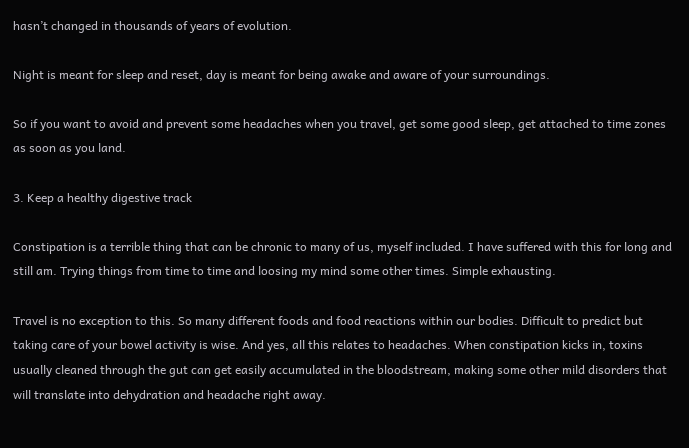hasn’t changed in thousands of years of evolution.

Night is meant for sleep and reset, day is meant for being awake and aware of your surroundings.

So if you want to avoid and prevent some headaches when you travel, get some good sleep, get attached to time zones as soon as you land.

3. Keep a healthy digestive track

Constipation is a terrible thing that can be chronic to many of us, myself included. I have suffered with this for long and still am. Trying things from time to time and loosing my mind some other times. Simple exhausting.

Travel is no exception to this. So many different foods and food reactions within our bodies. Difficult to predict but taking care of your bowel activity is wise. And yes, all this relates to headaches. When constipation kicks in, toxins usually cleaned through the gut can get easily accumulated in the bloodstream, making some other mild disorders that will translate into dehydration and headache right away.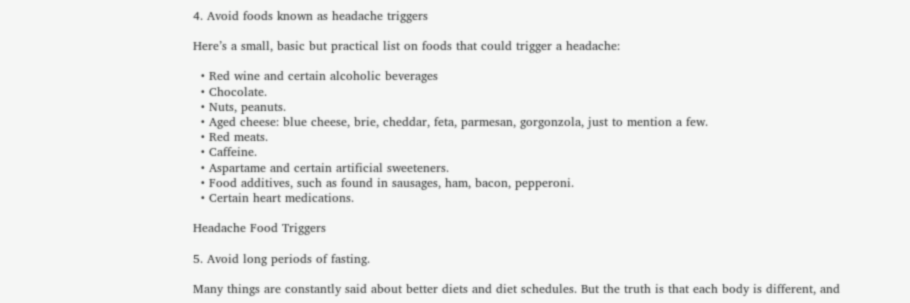4. Avoid foods known as headache triggers

Here’s a small, basic but practical list on foods that could trigger a headache:

  • Red wine and certain alcoholic beverages
  • Chocolate.
  • Nuts, peanuts.
  • Aged cheese: blue cheese, brie, cheddar, feta, parmesan, gorgonzola, just to mention a few.
  • Red meats.
  • Caffeine.
  • Aspartame and certain artificial sweeteners.
  • Food additives, such as found in sausages, ham, bacon, pepperoni.
  • Certain heart medications.

Headache Food Triggers

5. Avoid long periods of fasting.

Many things are constantly said about better diets and diet schedules. But the truth is that each body is different, and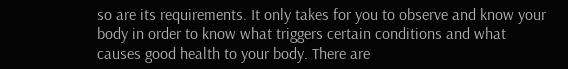so are its requirements. It only takes for you to observe and know your body in order to know what triggers certain conditions and what causes good health to your body. There are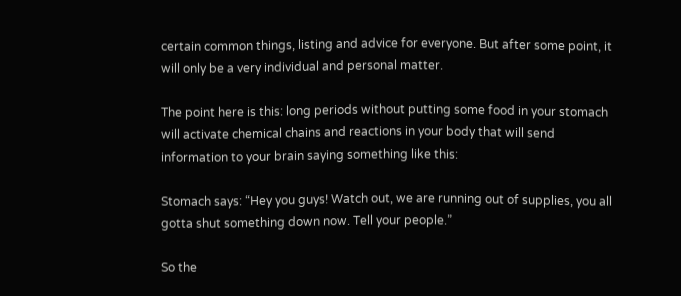certain common things, listing and advice for everyone. But after some point, it will only be a very individual and personal matter.

The point here is this: long periods without putting some food in your stomach will activate chemical chains and reactions in your body that will send information to your brain saying something like this:

Stomach says: “Hey you guys! Watch out, we are running out of supplies, you all gotta shut something down now. Tell your people.”

So the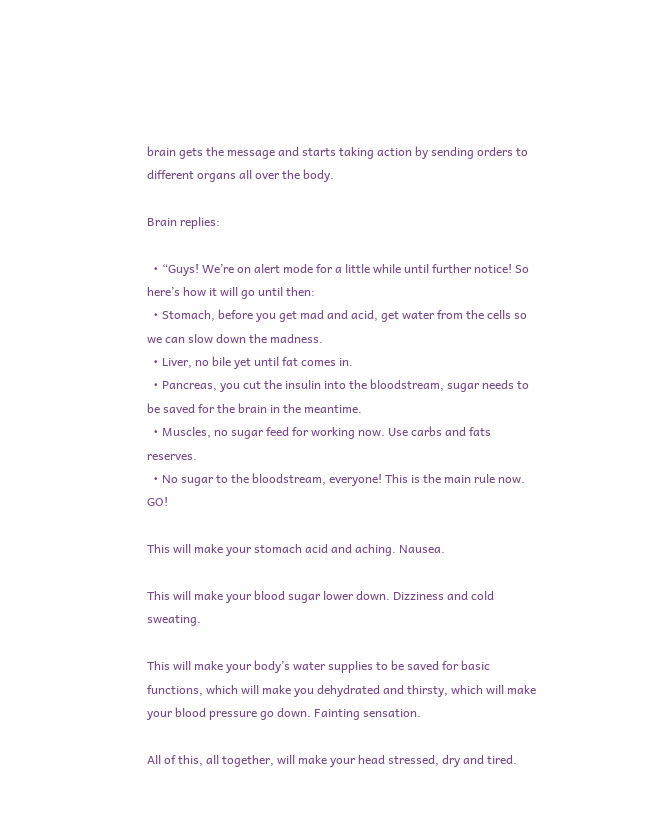brain gets the message and starts taking action by sending orders to different organs all over the body.

Brain replies:

  • “Guys! We’re on alert mode for a little while until further notice! So here’s how it will go until then:
  • Stomach, before you get mad and acid, get water from the cells so we can slow down the madness.
  • Liver, no bile yet until fat comes in.
  • Pancreas, you cut the insulin into the bloodstream, sugar needs to be saved for the brain in the meantime.
  • Muscles, no sugar feed for working now. Use carbs and fats reserves.
  • No sugar to the bloodstream, everyone! This is the main rule now. GO!

This will make your stomach acid and aching. Nausea.

This will make your blood sugar lower down. Dizziness and cold sweating.

This will make your body’s water supplies to be saved for basic functions, which will make you dehydrated and thirsty, which will make your blood pressure go down. Fainting sensation.

All of this, all together, will make your head stressed, dry and tired.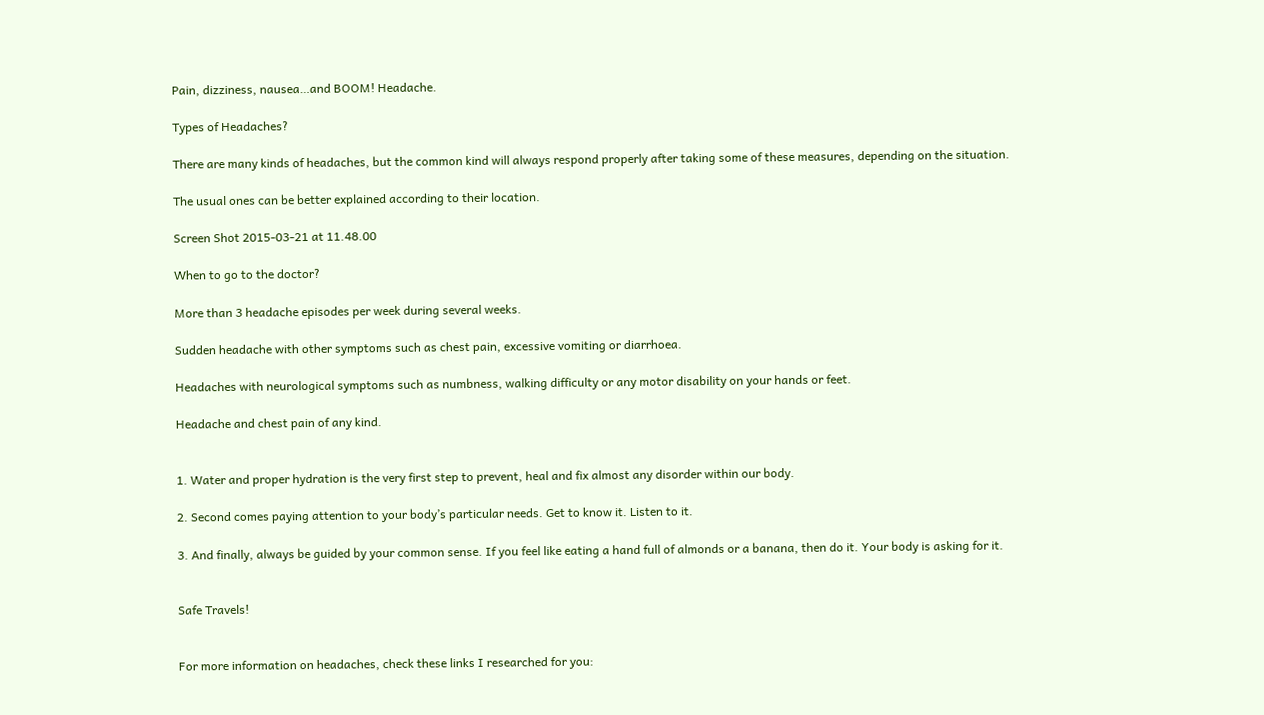Pain, dizziness, nausea…and BOOM! Headache.

Types of Headaches?

There are many kinds of headaches, but the common kind will always respond properly after taking some of these measures, depending on the situation.

The usual ones can be better explained according to their location.

Screen Shot 2015-03-21 at 11.48.00

When to go to the doctor?

More than 3 headache episodes per week during several weeks.

Sudden headache with other symptoms such as chest pain, excessive vomiting or diarrhoea.

Headaches with neurological symptoms such as numbness, walking difficulty or any motor disability on your hands or feet.

Headache and chest pain of any kind.


1. Water and proper hydration is the very first step to prevent, heal and fix almost any disorder within our body.

2. Second comes paying attention to your body’s particular needs. Get to know it. Listen to it.

3. And finally, always be guided by your common sense. If you feel like eating a hand full of almonds or a banana, then do it. Your body is asking for it.


Safe Travels!


For more information on headaches, check these links I researched for you: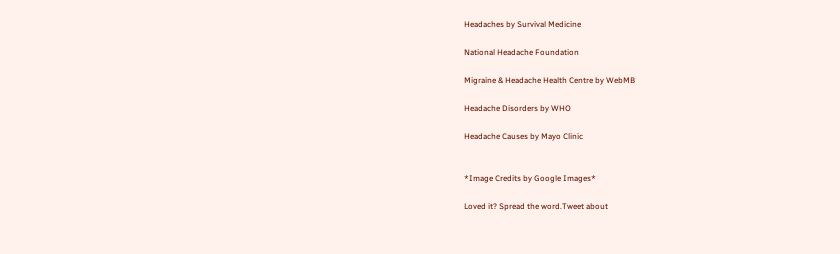Headaches by Survival Medicine

National Headache Foundation

Migraine & Headache Health Centre by WebMB

Headache Disorders by WHO

Headache Causes by Mayo Clinic


*Image Credits by Google Images*

Loved it? Spread the word.Tweet about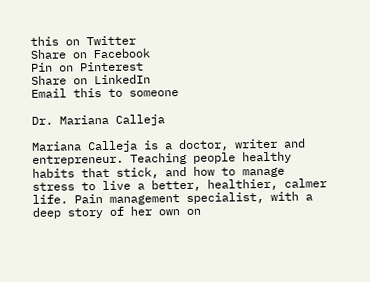this on Twitter
Share on Facebook
Pin on Pinterest
Share on LinkedIn
Email this to someone

Dr. Mariana Calleja

Mariana Calleja is a doctor, writer and entrepreneur. Teaching people healthy habits that stick, and how to manage stress to live a better, healthier, calmer life. Pain management specialist, with a deep story of her own on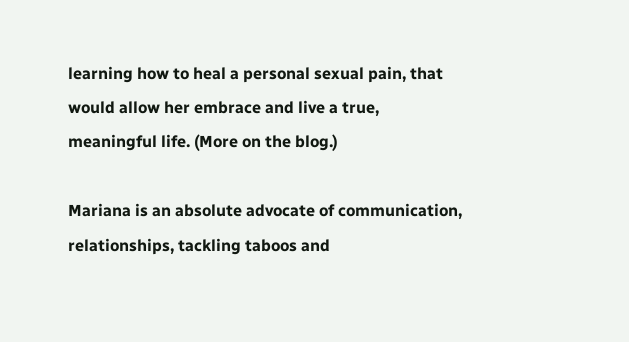learning how to heal a personal sexual pain, that would allow her embrace and live a true, meaningful life. (More on the blog.)

Mariana is an absolute advocate of communication, relationships, tackling taboos and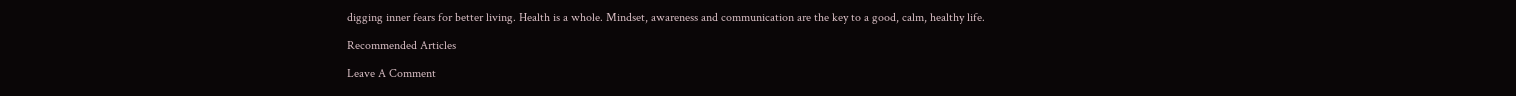digging inner fears for better living. Health is a whole. Mindset, awareness and communication are the key to a good, calm, healthy life.

Recommended Articles

Leave A Comment